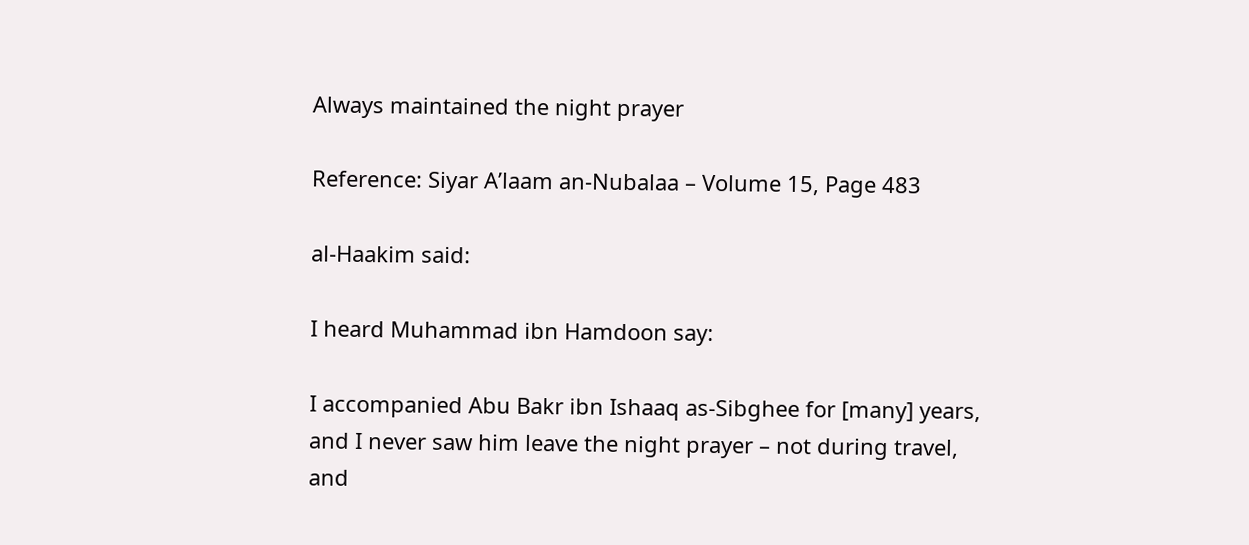Always maintained the night prayer

Reference: Siyar A’laam an-Nubalaa – Volume 15, Page 483

al-Haakim said:

I heard Muhammad ibn Hamdoon say:

I accompanied Abu Bakr ibn Ishaaq as-Sibghee for [many] years, and I never saw him leave the night prayer – not during travel, and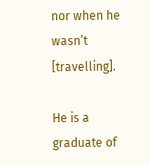nor when he wasn’t [travelling].

He is a graduate of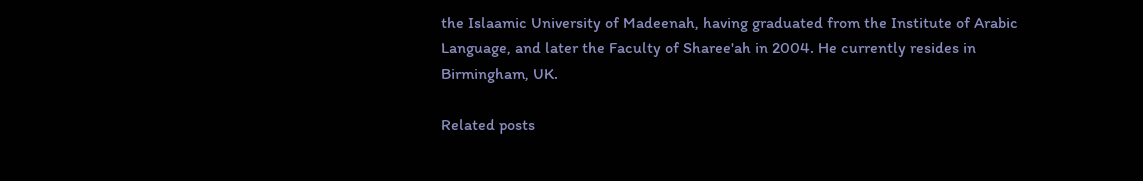the Islaamic University of Madeenah, having graduated from the Institute of Arabic Language, and later the Faculty of Sharee'ah in 2004. He currently resides in Birmingham, UK.

Related posts